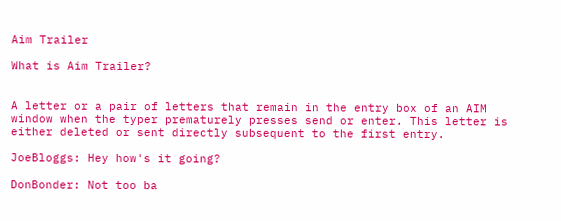Aim Trailer

What is Aim Trailer?


A letter or a pair of letters that remain in the entry box of an AIM window when the typer prematurely presses send or enter. This letter is either deleted or sent directly subsequent to the first entry.

JoeBloggs: Hey how's it going?

DonBonder: Not too ba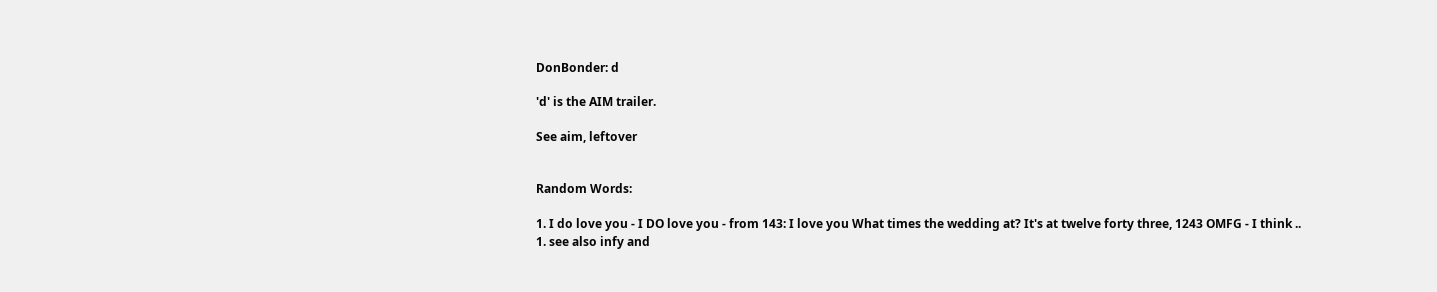DonBonder: d

'd' is the AIM trailer.

See aim, leftover


Random Words:

1. I do love you - I DO love you - from 143: I love you What times the wedding at? It's at twelve forty three, 1243 OMFG - I think ..
1. see also infy and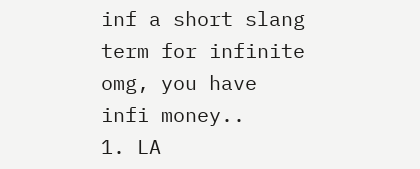inf a short slang term for infinite omg, you have infi money..
1. LA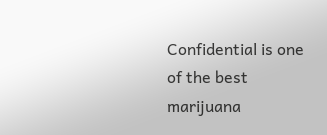Confidential is one of the best marijuana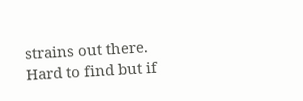strains out there. Hard to find but if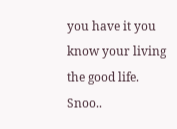you have it you know your living the good life. Snoo..